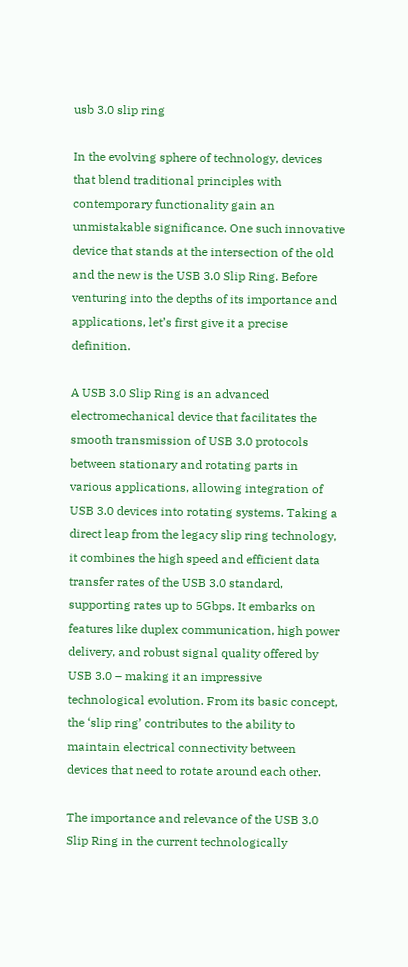usb 3.0 slip ring

In the evolving sphere of technology, devices that blend traditional principles with contemporary functionality gain an unmistakable significance. One such innovative device that stands at the intersection of the old and the new is the USB 3.0 Slip Ring. Before venturing into the depths of its importance and applications, let’s first give it a precise definition.

A USB 3.0 Slip Ring is an advanced electromechanical device that facilitates the smooth transmission of USB 3.0 protocols between stationary and rotating parts in various applications, allowing integration of USB 3.0 devices into rotating systems. Taking a direct leap from the legacy slip ring technology, it combines the high speed and efficient data transfer rates of the USB 3.0 standard, supporting rates up to 5Gbps. It embarks on features like duplex communication, high power delivery, and robust signal quality offered by USB 3.0 – making it an impressive technological evolution. From its basic concept, the ‘slip ring’ contributes to the ability to maintain electrical connectivity between devices that need to rotate around each other.

The importance and relevance of the USB 3.0 Slip Ring in the current technologically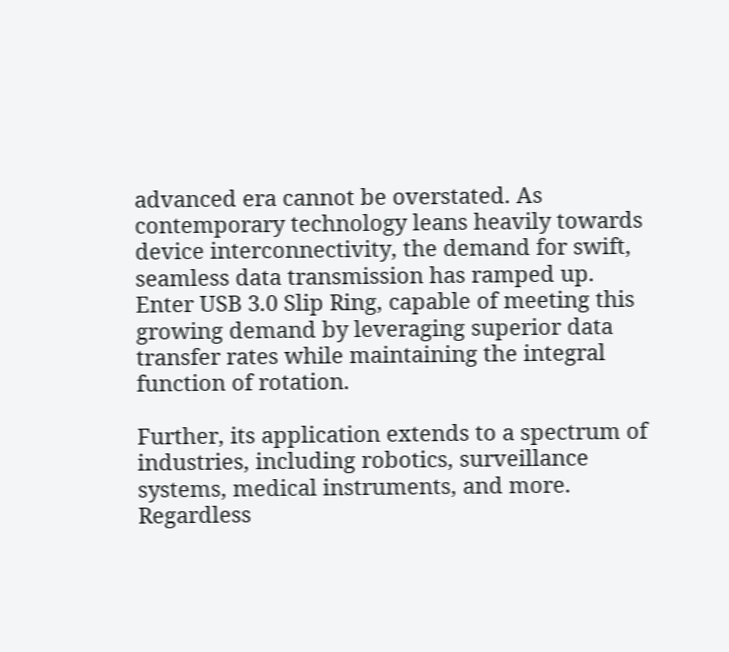advanced era cannot be overstated. As contemporary technology leans heavily towards device interconnectivity, the demand for swift, seamless data transmission has ramped up. Enter USB 3.0 Slip Ring, capable of meeting this growing demand by leveraging superior data transfer rates while maintaining the integral function of rotation.

Further, its application extends to a spectrum of industries, including robotics, surveillance systems, medical instruments, and more. Regardless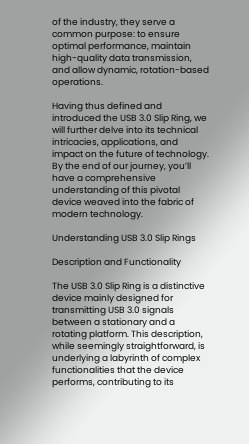of the industry, they serve a common purpose: to ensure optimal performance, maintain high-quality data transmission, and allow dynamic, rotation-based operations.

Having thus defined and introduced the USB 3.0 Slip Ring, we will further delve into its technical intricacies, applications, and impact on the future of technology. By the end of our journey, you’ll have a comprehensive understanding of this pivotal device weaved into the fabric of modern technology.

Understanding USB 3.0 Slip Rings

Description and Functionality

The USB 3.0 Slip Ring is a distinctive device mainly designed for transmitting USB 3.0 signals between a stationary and a rotating platform. This description, while seemingly straightforward, is underlying a labyrinth of complex functionalities that the device performs, contributing to its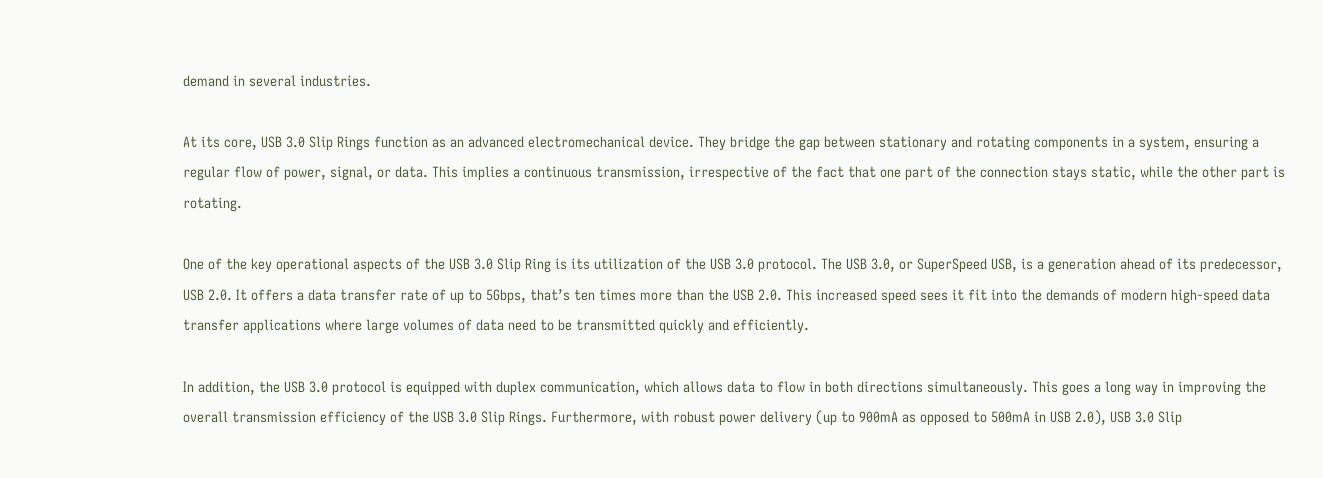demand in several industries.

At its core, USB 3.0 Slip Rings function as an advanced electromechanical device. They bridge the gap between stationary and rotating components in a system, ensuring a regular flow of power, signal, or data. This implies a continuous transmission, irrespective of the fact that one part of the connection stays static, while the other part is rotating.

One of the key operational aspects of the USB 3.0 Slip Ring is its utilization of the USB 3.0 protocol. The USB 3.0, or SuperSpeed USB, is a generation ahead of its predecessor, USB 2.0. It offers a data transfer rate of up to 5Gbps, that’s ten times more than the USB 2.0. This increased speed sees it fit into the demands of modern high-speed data transfer applications where large volumes of data need to be transmitted quickly and efficiently.

In addition, the USB 3.0 protocol is equipped with duplex communication, which allows data to flow in both directions simultaneously. This goes a long way in improving the overall transmission efficiency of the USB 3.0 Slip Rings. Furthermore, with robust power delivery (up to 900mA as opposed to 500mA in USB 2.0), USB 3.0 Slip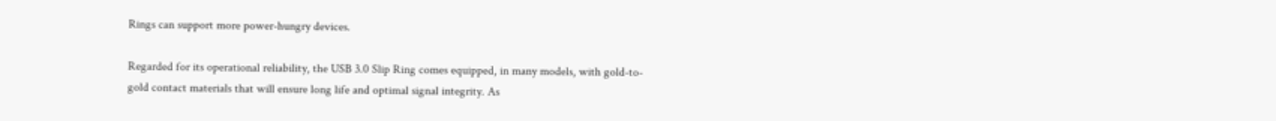Rings can support more power-hungry devices.

Regarded for its operational reliability, the USB 3.0 Slip Ring comes equipped, in many models, with gold-to-gold contact materials that will ensure long life and optimal signal integrity. As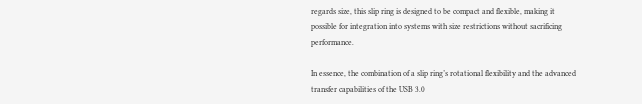regards size, this slip ring is designed to be compact and flexible, making it possible for integration into systems with size restrictions without sacrificing performance.

In essence, the combination of a slip ring’s rotational flexibility and the advanced transfer capabilities of the USB 3.0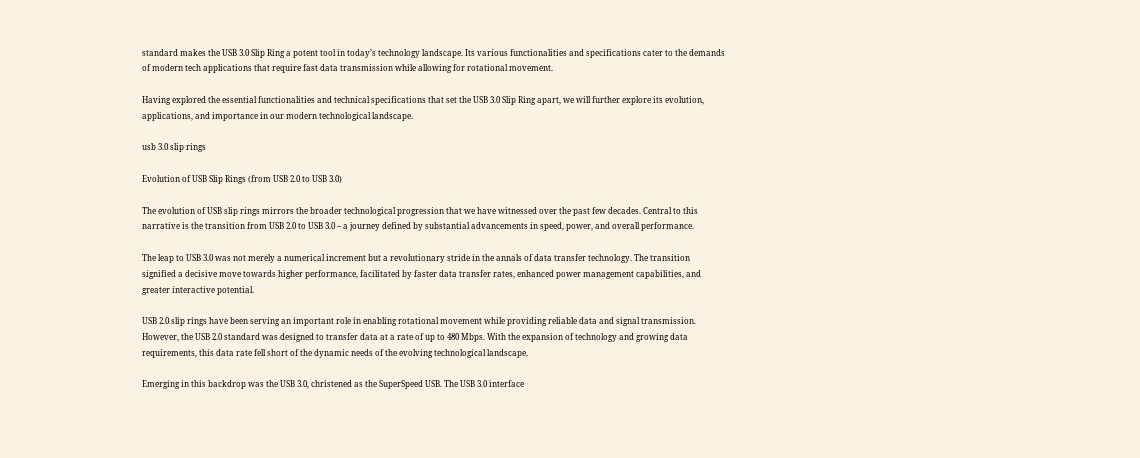standard makes the USB 3.0 Slip Ring a potent tool in today’s technology landscape. Its various functionalities and specifications cater to the demands of modern tech applications that require fast data transmission while allowing for rotational movement.

Having explored the essential functionalities and technical specifications that set the USB 3.0 Slip Ring apart, we will further explore its evolution, applications, and importance in our modern technological landscape.

usb 3.0 slip rings

Evolution of USB Slip Rings (from USB 2.0 to USB 3.0)

The evolution of USB slip rings mirrors the broader technological progression that we have witnessed over the past few decades. Central to this narrative is the transition from USB 2.0 to USB 3.0 – a journey defined by substantial advancements in speed, power, and overall performance.

The leap to USB 3.0 was not merely a numerical increment but a revolutionary stride in the annals of data transfer technology. The transition signified a decisive move towards higher performance, facilitated by faster data transfer rates, enhanced power management capabilities, and greater interactive potential.

USB 2.0 slip rings have been serving an important role in enabling rotational movement while providing reliable data and signal transmission. However, the USB 2.0 standard was designed to transfer data at a rate of up to 480 Mbps. With the expansion of technology and growing data requirements, this data rate fell short of the dynamic needs of the evolving technological landscape.

Emerging in this backdrop was the USB 3.0, christened as the SuperSpeed USB. The USB 3.0 interface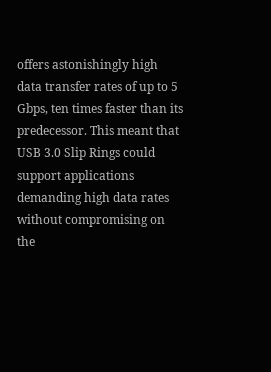offers astonishingly high data transfer rates of up to 5 Gbps, ten times faster than its predecessor. This meant that USB 3.0 Slip Rings could support applications demanding high data rates without compromising on the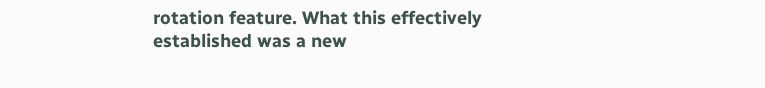rotation feature. What this effectively established was a new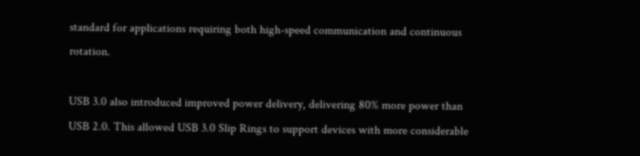standard for applications requiring both high-speed communication and continuous rotation.

USB 3.0 also introduced improved power delivery, delivering 80% more power than USB 2.0. This allowed USB 3.0 Slip Rings to support devices with more considerable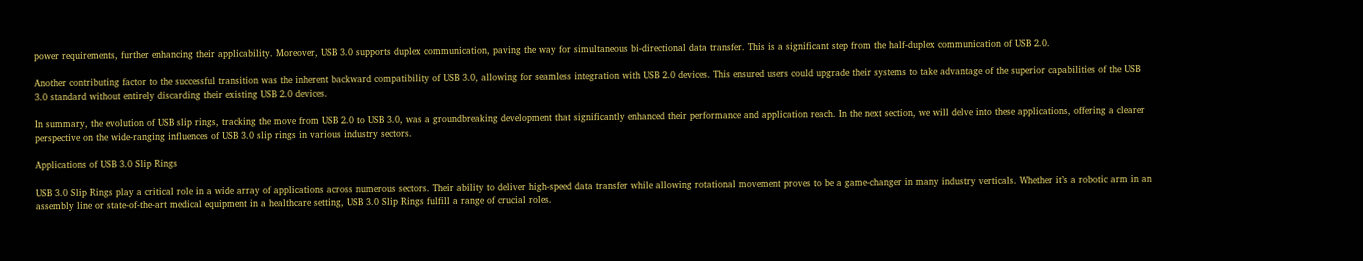power requirements, further enhancing their applicability. Moreover, USB 3.0 supports duplex communication, paving the way for simultaneous bi-directional data transfer. This is a significant step from the half-duplex communication of USB 2.0.

Another contributing factor to the successful transition was the inherent backward compatibility of USB 3.0, allowing for seamless integration with USB 2.0 devices. This ensured users could upgrade their systems to take advantage of the superior capabilities of the USB 3.0 standard without entirely discarding their existing USB 2.0 devices.

In summary, the evolution of USB slip rings, tracking the move from USB 2.0 to USB 3.0, was a groundbreaking development that significantly enhanced their performance and application reach. In the next section, we will delve into these applications, offering a clearer perspective on the wide-ranging influences of USB 3.0 slip rings in various industry sectors.

Applications of USB 3.0 Slip Rings

USB 3.0 Slip Rings play a critical role in a wide array of applications across numerous sectors. Their ability to deliver high-speed data transfer while allowing rotational movement proves to be a game-changer in many industry verticals. Whether it’s a robotic arm in an assembly line or state-of-the-art medical equipment in a healthcare setting, USB 3.0 Slip Rings fulfill a range of crucial roles.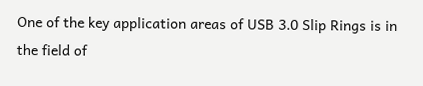One of the key application areas of USB 3.0 Slip Rings is in the field of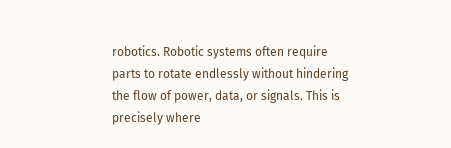robotics. Robotic systems often require parts to rotate endlessly without hindering the flow of power, data, or signals. This is precisely where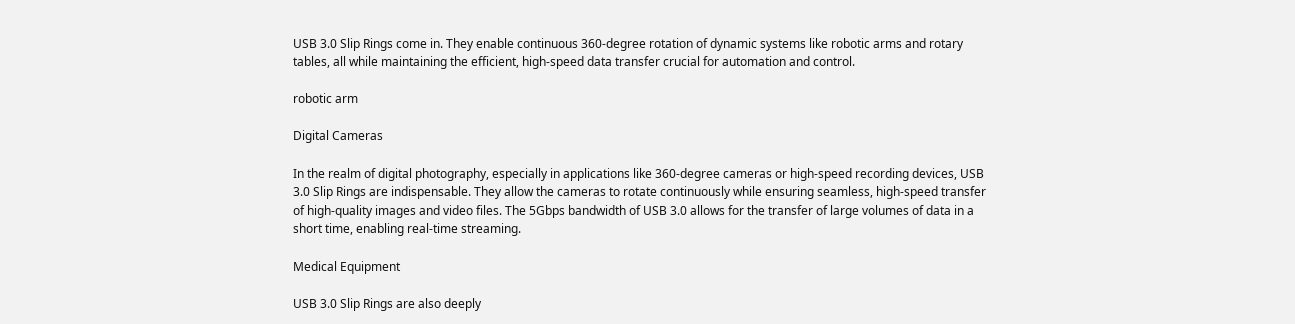USB 3.0 Slip Rings come in. They enable continuous 360-degree rotation of dynamic systems like robotic arms and rotary tables, all while maintaining the efficient, high-speed data transfer crucial for automation and control.

robotic arm

Digital Cameras

In the realm of digital photography, especially in applications like 360-degree cameras or high-speed recording devices, USB 3.0 Slip Rings are indispensable. They allow the cameras to rotate continuously while ensuring seamless, high-speed transfer of high-quality images and video files. The 5Gbps bandwidth of USB 3.0 allows for the transfer of large volumes of data in a short time, enabling real-time streaming.

Medical Equipment

USB 3.0 Slip Rings are also deeply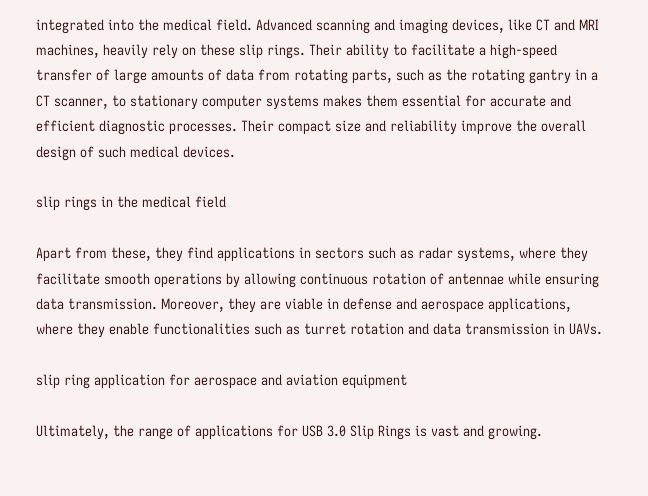integrated into the medical field. Advanced scanning and imaging devices, like CT and MRI machines, heavily rely on these slip rings. Their ability to facilitate a high-speed transfer of large amounts of data from rotating parts, such as the rotating gantry in a CT scanner, to stationary computer systems makes them essential for accurate and efficient diagnostic processes. Their compact size and reliability improve the overall design of such medical devices.

slip rings in the medical field

Apart from these, they find applications in sectors such as radar systems, where they facilitate smooth operations by allowing continuous rotation of antennae while ensuring data transmission. Moreover, they are viable in defense and aerospace applications, where they enable functionalities such as turret rotation and data transmission in UAVs.

slip ring application for aerospace and aviation equipment

Ultimately, the range of applications for USB 3.0 Slip Rings is vast and growing.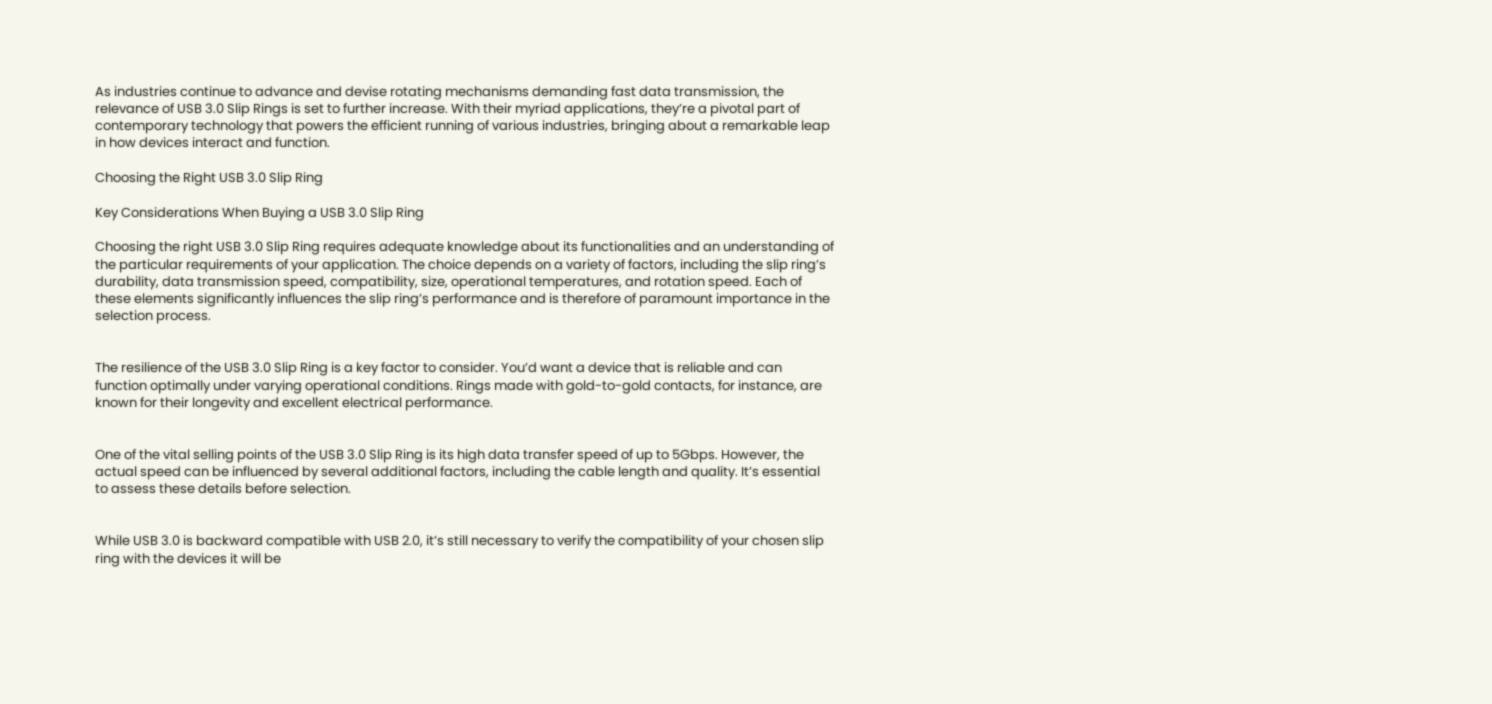As industries continue to advance and devise rotating mechanisms demanding fast data transmission, the relevance of USB 3.0 Slip Rings is set to further increase. With their myriad applications, they’re a pivotal part of contemporary technology that powers the efficient running of various industries, bringing about a remarkable leap in how devices interact and function.

Choosing the Right USB 3.0 Slip Ring

Key Considerations When Buying a USB 3.0 Slip Ring

Choosing the right USB 3.0 Slip Ring requires adequate knowledge about its functionalities and an understanding of the particular requirements of your application. The choice depends on a variety of factors, including the slip ring’s durability, data transmission speed, compatibility, size, operational temperatures, and rotation speed. Each of these elements significantly influences the slip ring’s performance and is therefore of paramount importance in the selection process.


The resilience of the USB 3.0 Slip Ring is a key factor to consider. You’d want a device that is reliable and can function optimally under varying operational conditions. Rings made with gold-to-gold contacts, for instance, are known for their longevity and excellent electrical performance.


One of the vital selling points of the USB 3.0 Slip Ring is its high data transfer speed of up to 5Gbps. However, the actual speed can be influenced by several additional factors, including the cable length and quality. It’s essential to assess these details before selection.


While USB 3.0 is backward compatible with USB 2.0, it’s still necessary to verify the compatibility of your chosen slip ring with the devices it will be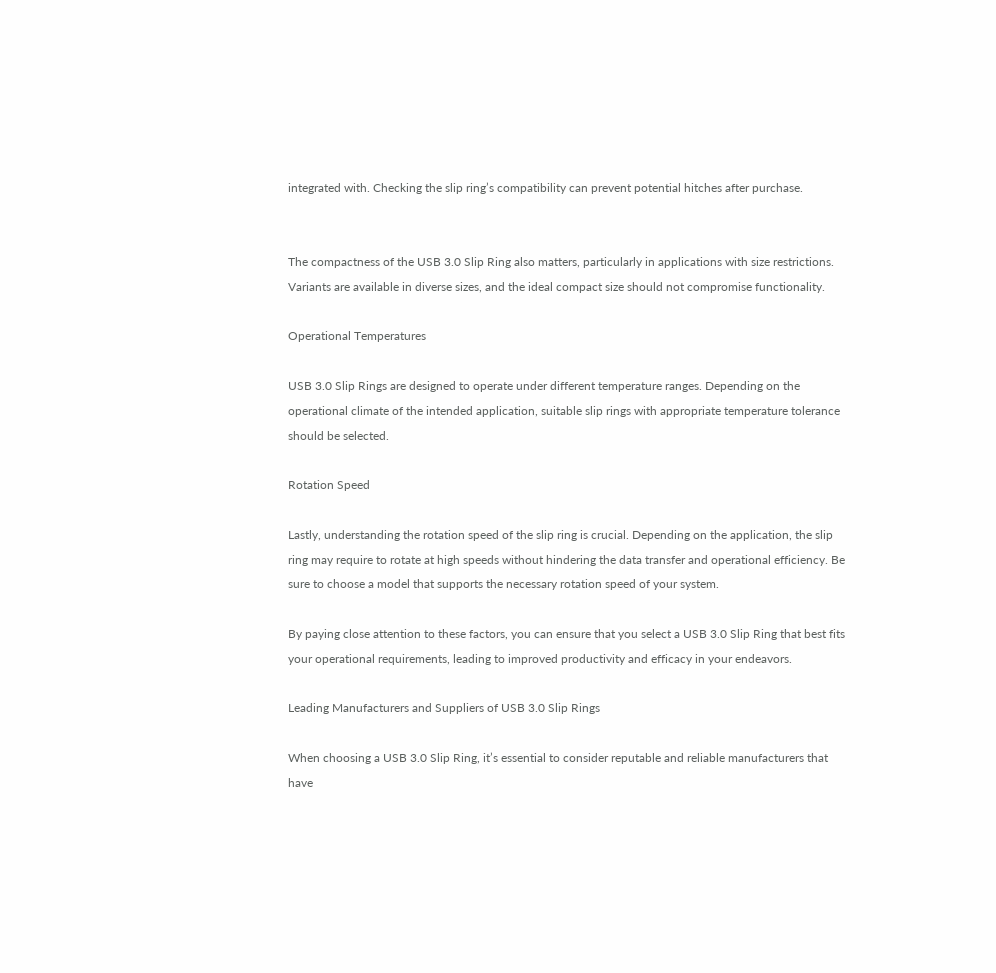integrated with. Checking the slip ring’s compatibility can prevent potential hitches after purchase.


The compactness of the USB 3.0 Slip Ring also matters, particularly in applications with size restrictions. Variants are available in diverse sizes, and the ideal compact size should not compromise functionality.

Operational Temperatures

USB 3.0 Slip Rings are designed to operate under different temperature ranges. Depending on the operational climate of the intended application, suitable slip rings with appropriate temperature tolerance should be selected.

Rotation Speed

Lastly, understanding the rotation speed of the slip ring is crucial. Depending on the application, the slip ring may require to rotate at high speeds without hindering the data transfer and operational efficiency. Be sure to choose a model that supports the necessary rotation speed of your system.

By paying close attention to these factors, you can ensure that you select a USB 3.0 Slip Ring that best fits your operational requirements, leading to improved productivity and efficacy in your endeavors.

Leading Manufacturers and Suppliers of USB 3.0 Slip Rings

When choosing a USB 3.0 Slip Ring, it’s essential to consider reputable and reliable manufacturers that have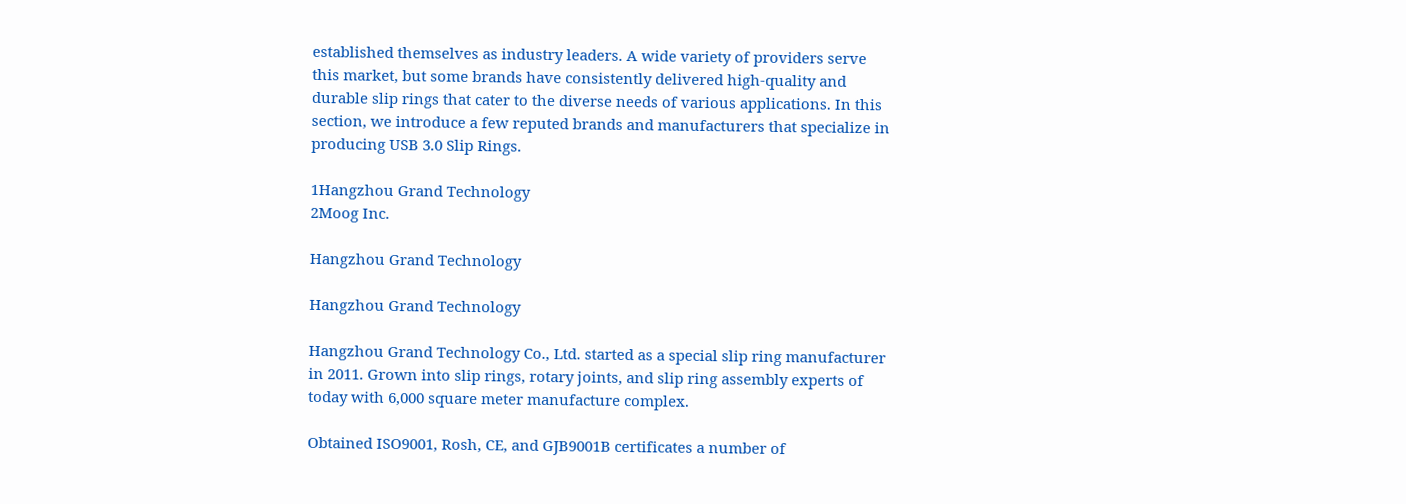established themselves as industry leaders. A wide variety of providers serve this market, but some brands have consistently delivered high-quality and durable slip rings that cater to the diverse needs of various applications. In this section, we introduce a few reputed brands and manufacturers that specialize in producing USB 3.0 Slip Rings.

1Hangzhou Grand Technology
2Moog Inc.

Hangzhou Grand Technology

Hangzhou Grand Technology

Hangzhou Grand Technology Co., Ltd. started as a special slip ring manufacturer in 2011. Grown into slip rings, rotary joints, and slip ring assembly experts of today with 6,000 square meter manufacture complex.

Obtained ISO9001, Rosh, CE, and GJB9001B certificates a number of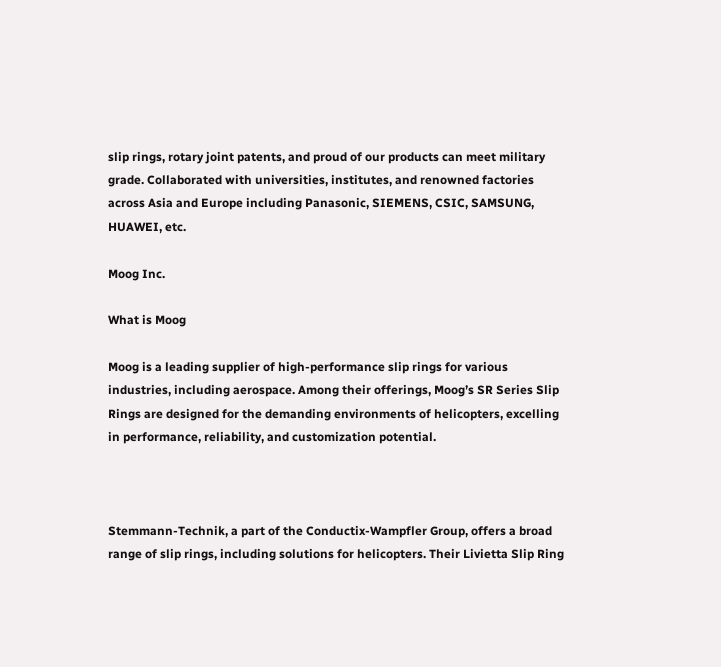slip rings, rotary joint patents, and proud of our products can meet military grade. Collaborated with universities, institutes, and renowned factories across Asia and Europe including Panasonic, SIEMENS, CSIC, SAMSUNG, HUAWEI, etc.

Moog Inc.

What is Moog

Moog is a leading supplier of high-performance slip rings for various industries, including aerospace. Among their offerings, Moog’s SR Series Slip Rings are designed for the demanding environments of helicopters, excelling in performance, reliability, and customization potential.



Stemmann-Technik, a part of the Conductix-Wampfler Group, offers a broad range of slip rings, including solutions for helicopters. Their Livietta Slip Ring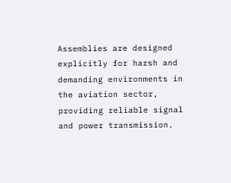Assemblies are designed explicitly for harsh and demanding environments in the aviation sector, providing reliable signal and power transmission.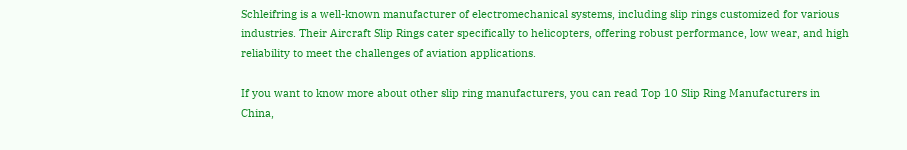Schleifring is a well-known manufacturer of electromechanical systems, including slip rings customized for various industries. Their Aircraft Slip Rings cater specifically to helicopters, offering robust performance, low wear, and high reliability to meet the challenges of aviation applications.

If you want to know more about other slip ring manufacturers, you can read Top 10 Slip Ring Manufacturers in China,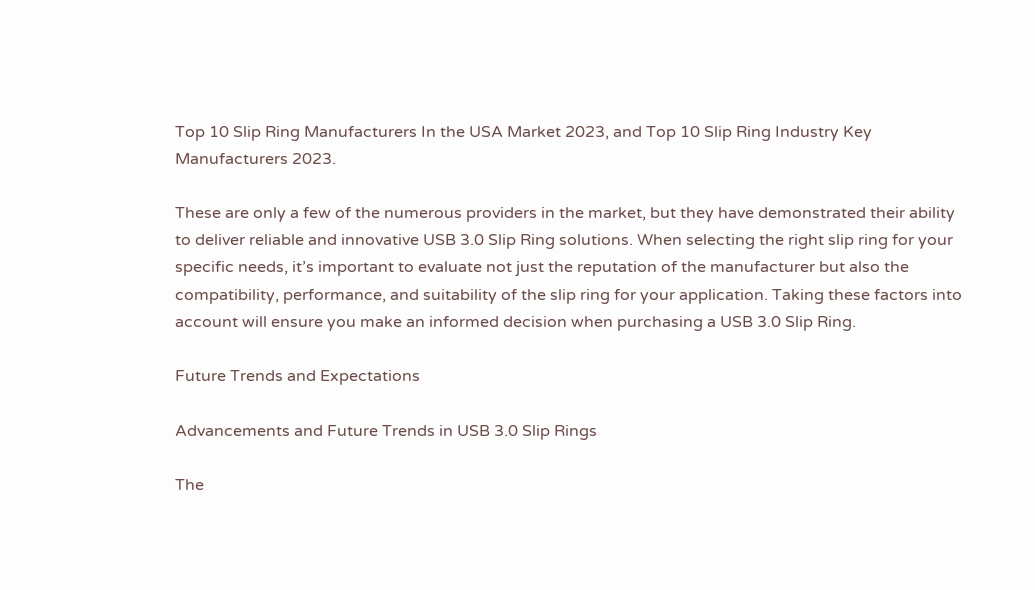Top 10 Slip Ring Manufacturers In the USA Market 2023, and Top 10 Slip Ring Industry Key Manufacturers 2023.

These are only a few of the numerous providers in the market, but they have demonstrated their ability to deliver reliable and innovative USB 3.0 Slip Ring solutions. When selecting the right slip ring for your specific needs, it’s important to evaluate not just the reputation of the manufacturer but also the compatibility, performance, and suitability of the slip ring for your application. Taking these factors into account will ensure you make an informed decision when purchasing a USB 3.0 Slip Ring.

Future Trends and Expectations

Advancements and Future Trends in USB 3.0 Slip Rings

The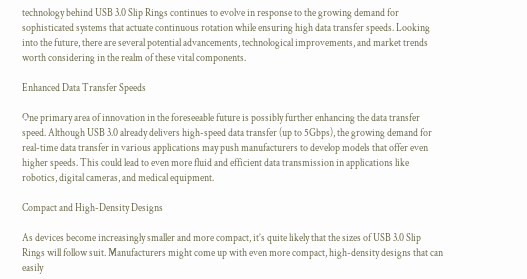technology behind USB 3.0 Slip Rings continues to evolve in response to the growing demand for sophisticated systems that actuate continuous rotation while ensuring high data transfer speeds. Looking into the future, there are several potential advancements, technological improvements, and market trends worth considering in the realm of these vital components.

Enhanced Data Transfer Speeds

One primary area of innovation in the foreseeable future is possibly further enhancing the data transfer speed. Although USB 3.0 already delivers high-speed data transfer (up to 5Gbps), the growing demand for real-time data transfer in various applications may push manufacturers to develop models that offer even higher speeds. This could lead to even more fluid and efficient data transmission in applications like robotics, digital cameras, and medical equipment.

Compact and High-Density Designs

As devices become increasingly smaller and more compact, it’s quite likely that the sizes of USB 3.0 Slip Rings will follow suit. Manufacturers might come up with even more compact, high-density designs that can easily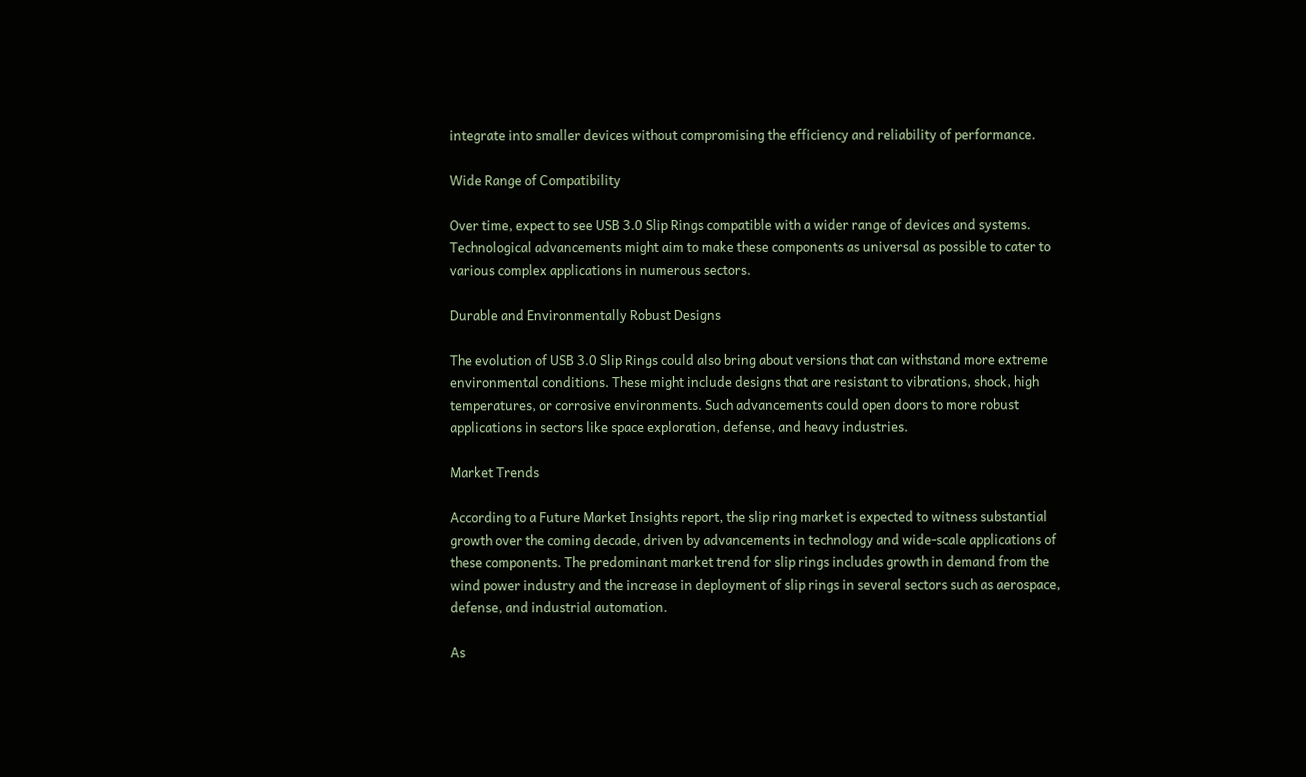integrate into smaller devices without compromising the efficiency and reliability of performance.

Wide Range of Compatibility

Over time, expect to see USB 3.0 Slip Rings compatible with a wider range of devices and systems. Technological advancements might aim to make these components as universal as possible to cater to various complex applications in numerous sectors.

Durable and Environmentally Robust Designs

The evolution of USB 3.0 Slip Rings could also bring about versions that can withstand more extreme environmental conditions. These might include designs that are resistant to vibrations, shock, high temperatures, or corrosive environments. Such advancements could open doors to more robust applications in sectors like space exploration, defense, and heavy industries.

Market Trends

According to a Future Market Insights report, the slip ring market is expected to witness substantial growth over the coming decade, driven by advancements in technology and wide-scale applications of these components. The predominant market trend for slip rings includes growth in demand from the wind power industry and the increase in deployment of slip rings in several sectors such as aerospace, defense, and industrial automation.

As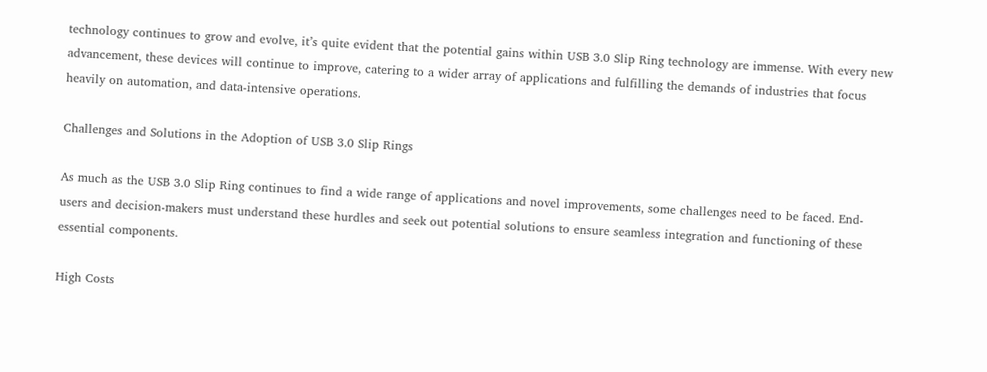technology continues to grow and evolve, it’s quite evident that the potential gains within USB 3.0 Slip Ring technology are immense. With every new advancement, these devices will continue to improve, catering to a wider array of applications and fulfilling the demands of industries that focus heavily on automation, and data-intensive operations.

Challenges and Solutions in the Adoption of USB 3.0 Slip Rings

As much as the USB 3.0 Slip Ring continues to find a wide range of applications and novel improvements, some challenges need to be faced. End-users and decision-makers must understand these hurdles and seek out potential solutions to ensure seamless integration and functioning of these essential components.

High Costs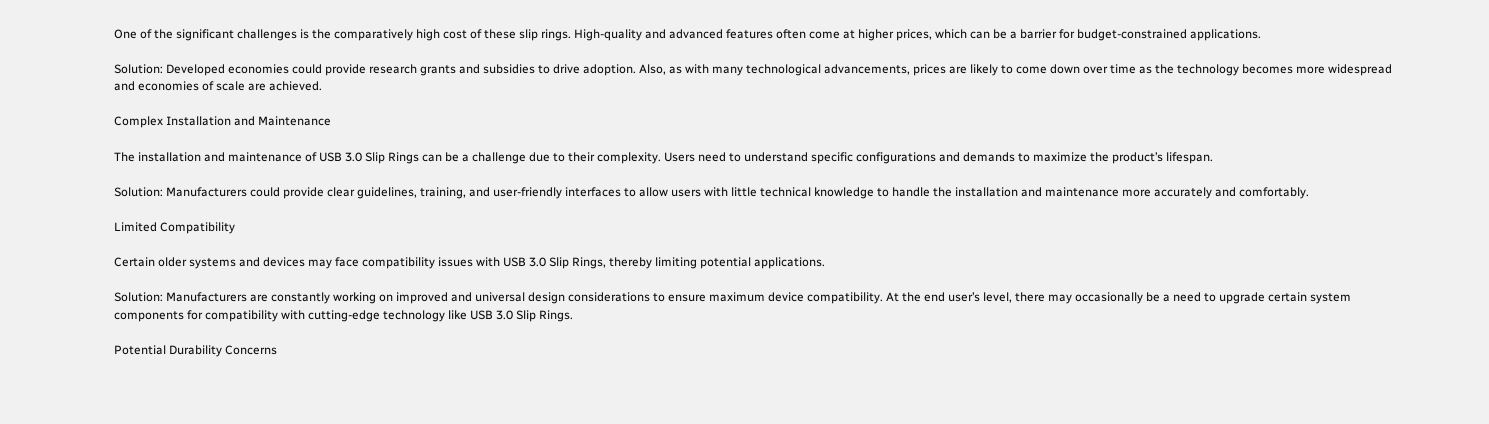One of the significant challenges is the comparatively high cost of these slip rings. High-quality and advanced features often come at higher prices, which can be a barrier for budget-constrained applications.

Solution: Developed economies could provide research grants and subsidies to drive adoption. Also, as with many technological advancements, prices are likely to come down over time as the technology becomes more widespread and economies of scale are achieved.

Complex Installation and Maintenance

The installation and maintenance of USB 3.0 Slip Rings can be a challenge due to their complexity. Users need to understand specific configurations and demands to maximize the product’s lifespan.

Solution: Manufacturers could provide clear guidelines, training, and user-friendly interfaces to allow users with little technical knowledge to handle the installation and maintenance more accurately and comfortably.

Limited Compatibility

Certain older systems and devices may face compatibility issues with USB 3.0 Slip Rings, thereby limiting potential applications.

Solution: Manufacturers are constantly working on improved and universal design considerations to ensure maximum device compatibility. At the end user’s level, there may occasionally be a need to upgrade certain system components for compatibility with cutting-edge technology like USB 3.0 Slip Rings.

Potential Durability Concerns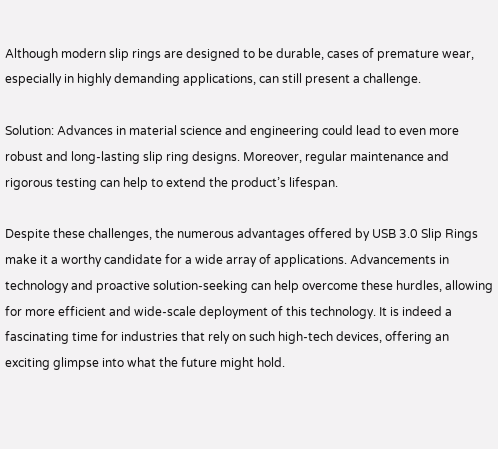Although modern slip rings are designed to be durable, cases of premature wear, especially in highly demanding applications, can still present a challenge.

Solution: Advances in material science and engineering could lead to even more robust and long-lasting slip ring designs. Moreover, regular maintenance and rigorous testing can help to extend the product’s lifespan.

Despite these challenges, the numerous advantages offered by USB 3.0 Slip Rings make it a worthy candidate for a wide array of applications. Advancements in technology and proactive solution-seeking can help overcome these hurdles, allowing for more efficient and wide-scale deployment of this technology. It is indeed a fascinating time for industries that rely on such high-tech devices, offering an exciting glimpse into what the future might hold.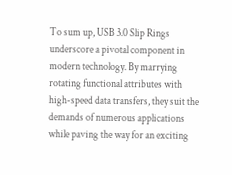To sum up, USB 3.0 Slip Rings underscore a pivotal component in modern technology. By marrying rotating functional attributes with high-speed data transfers, they suit the demands of numerous applications while paving the way for an exciting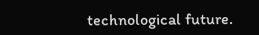technological future.